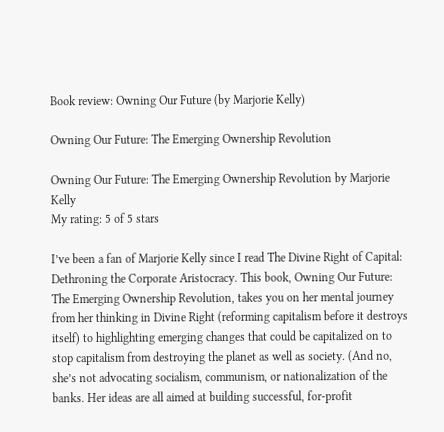Book review: Owning Our Future (by Marjorie Kelly)

Owning Our Future: The Emerging Ownership Revolution

Owning Our Future: The Emerging Ownership Revolution by Marjorie Kelly
My rating: 5 of 5 stars

I’ve been a fan of Marjorie Kelly since I read The Divine Right of Capital: Dethroning the Corporate Aristocracy. This book, Owning Our Future: The Emerging Ownership Revolution, takes you on her mental journey from her thinking in Divine Right (reforming capitalism before it destroys itself) to highlighting emerging changes that could be capitalized on to stop capitalism from destroying the planet as well as society. (And no, she’s not advocating socialism, communism, or nationalization of the banks. Her ideas are all aimed at building successful, for-profit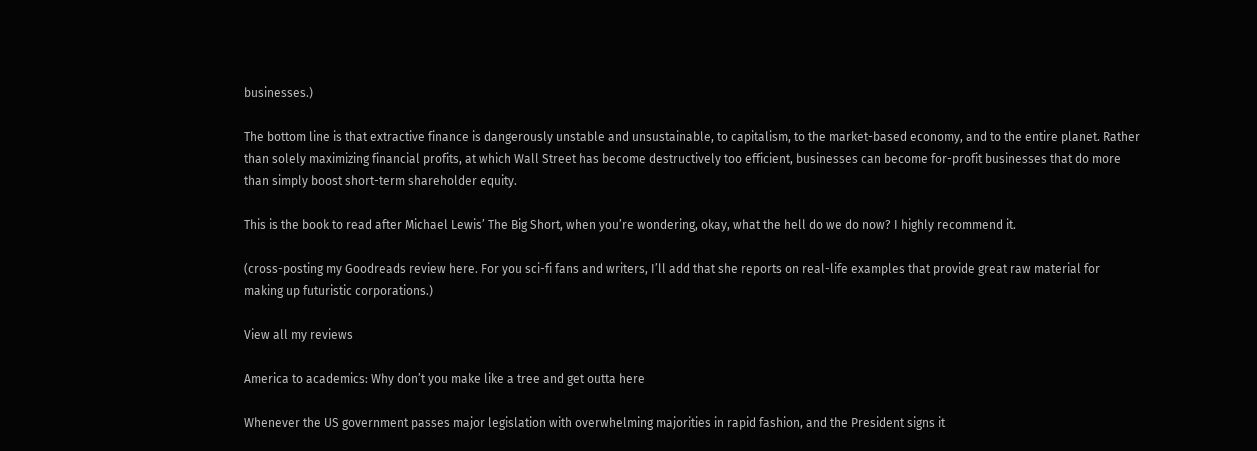businesses.)

The bottom line is that extractive finance is dangerously unstable and unsustainable, to capitalism, to the market-based economy, and to the entire planet. Rather than solely maximizing financial profits, at which Wall Street has become destructively too efficient, businesses can become for-profit businesses that do more than simply boost short-term shareholder equity.

This is the book to read after Michael Lewis’ The Big Short, when you’re wondering, okay, what the hell do we do now? I highly recommend it.

(cross-posting my Goodreads review here. For you sci-fi fans and writers, I’ll add that she reports on real-life examples that provide great raw material for making up futuristic corporations.)

View all my reviews

America to academics: Why don’t you make like a tree and get outta here

Whenever the US government passes major legislation with overwhelming majorities in rapid fashion, and the President signs it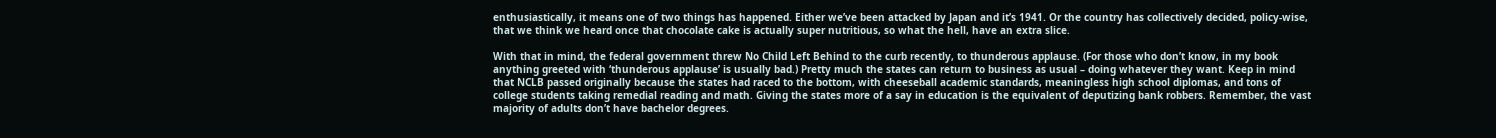enthusiastically, it means one of two things has happened. Either we’ve been attacked by Japan and it’s 1941. Or the country has collectively decided, policy-wise, that we think we heard once that chocolate cake is actually super nutritious, so what the hell, have an extra slice.

With that in mind, the federal government threw No Child Left Behind to the curb recently, to thunderous applause. (For those who don’t know, in my book anything greeted with ‘thunderous applause’ is usually bad.) Pretty much the states can return to business as usual – doing whatever they want. Keep in mind that NCLB passed originally because the states had raced to the bottom, with cheeseball academic standards, meaningless high school diplomas, and tons of college students taking remedial reading and math. Giving the states more of a say in education is the equivalent of deputizing bank robbers. Remember, the vast majority of adults don’t have bachelor degrees.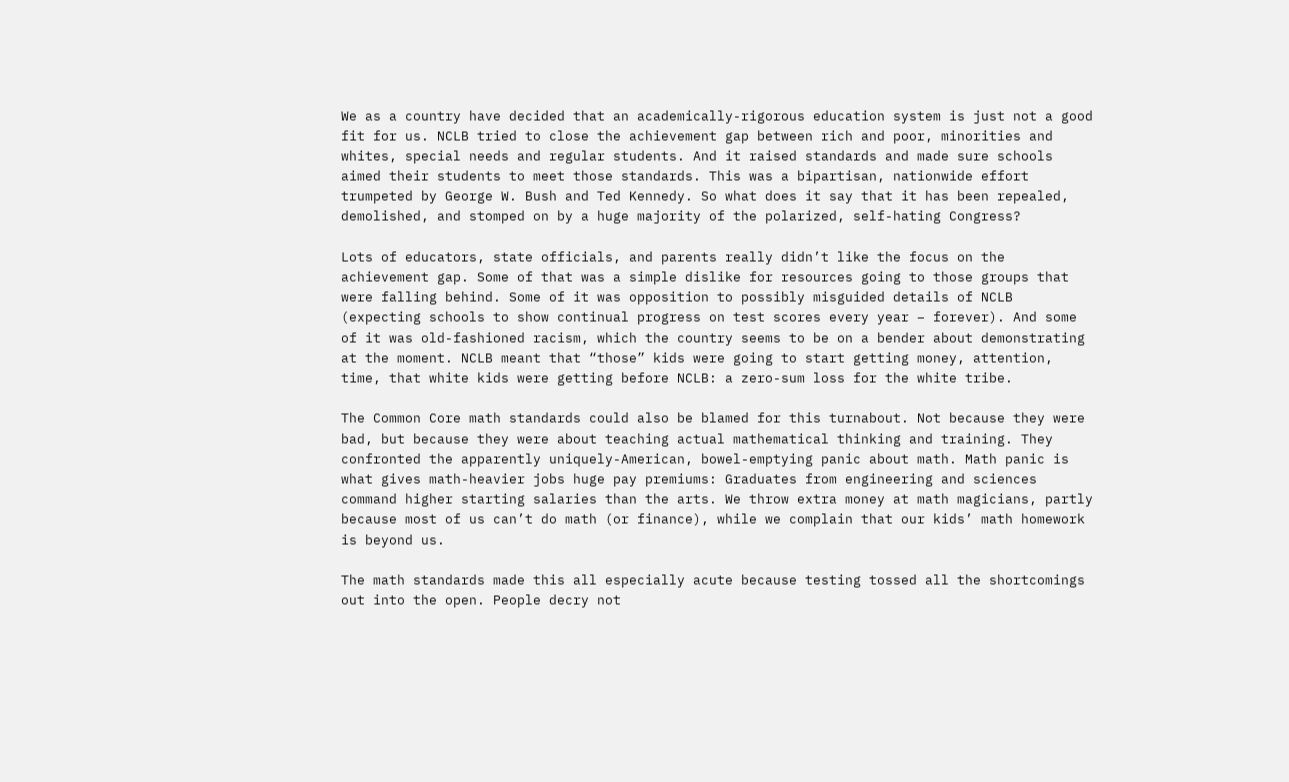We as a country have decided that an academically-rigorous education system is just not a good fit for us. NCLB tried to close the achievement gap between rich and poor, minorities and whites, special needs and regular students. And it raised standards and made sure schools aimed their students to meet those standards. This was a bipartisan, nationwide effort trumpeted by George W. Bush and Ted Kennedy. So what does it say that it has been repealed, demolished, and stomped on by a huge majority of the polarized, self-hating Congress?

Lots of educators, state officials, and parents really didn’t like the focus on the achievement gap. Some of that was a simple dislike for resources going to those groups that were falling behind. Some of it was opposition to possibly misguided details of NCLB (expecting schools to show continual progress on test scores every year – forever). And some of it was old-fashioned racism, which the country seems to be on a bender about demonstrating at the moment. NCLB meant that “those” kids were going to start getting money, attention, time, that white kids were getting before NCLB: a zero-sum loss for the white tribe.

The Common Core math standards could also be blamed for this turnabout. Not because they were bad, but because they were about teaching actual mathematical thinking and training. They confronted the apparently uniquely-American, bowel-emptying panic about math. Math panic is what gives math-heavier jobs huge pay premiums: Graduates from engineering and sciences command higher starting salaries than the arts. We throw extra money at math magicians, partly because most of us can’t do math (or finance), while we complain that our kids’ math homework is beyond us.

The math standards made this all especially acute because testing tossed all the shortcomings out into the open. People decry not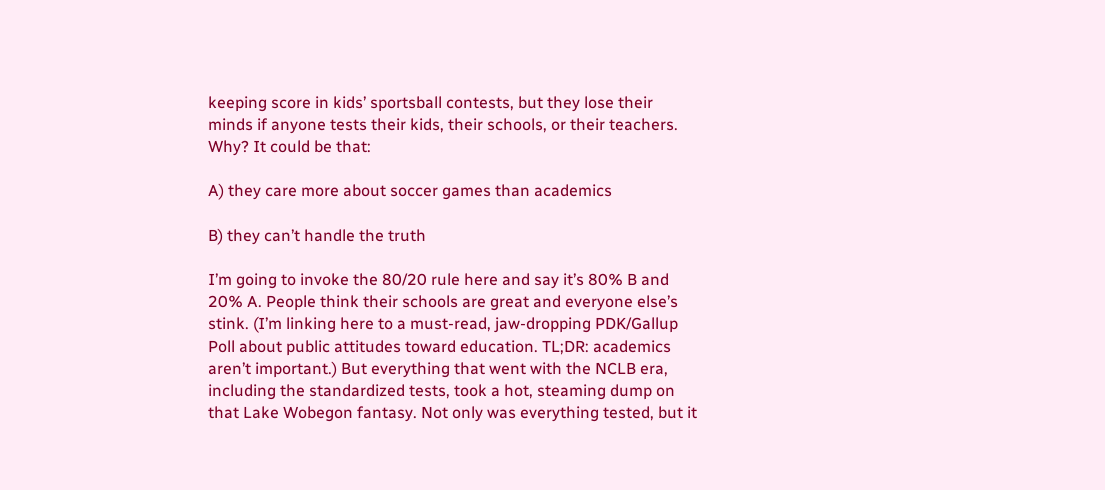keeping score in kids’ sportsball contests, but they lose their minds if anyone tests their kids, their schools, or their teachers. Why? It could be that:

A) they care more about soccer games than academics

B) they can’t handle the truth

I’m going to invoke the 80/20 rule here and say it’s 80% B and 20% A. People think their schools are great and everyone else’s stink. (I’m linking here to a must-read, jaw-dropping PDK/Gallup Poll about public attitudes toward education. TL;DR: academics aren’t important.) But everything that went with the NCLB era, including the standardized tests, took a hot, steaming dump on that Lake Wobegon fantasy. Not only was everything tested, but it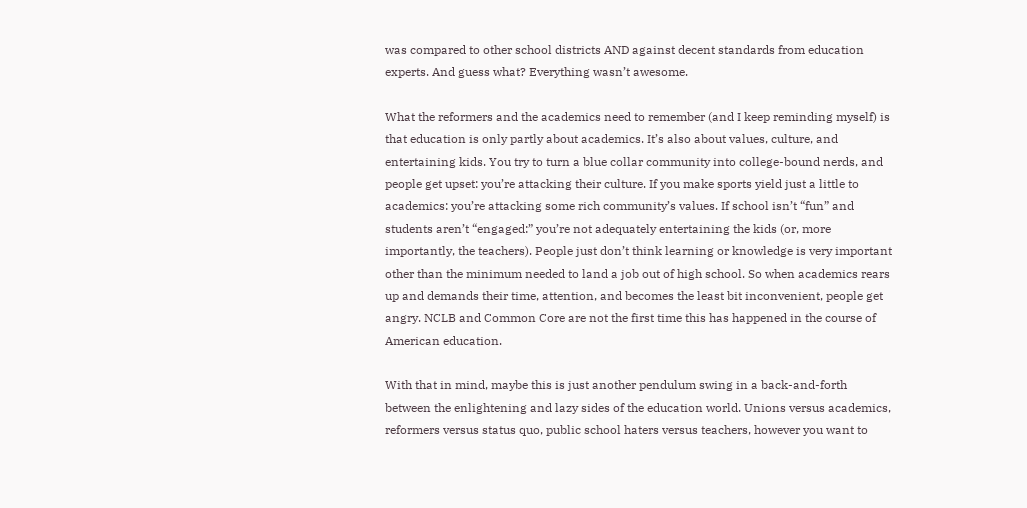was compared to other school districts AND against decent standards from education experts. And guess what? Everything wasn’t awesome.

What the reformers and the academics need to remember (and I keep reminding myself) is that education is only partly about academics. It’s also about values, culture, and entertaining kids. You try to turn a blue collar community into college-bound nerds, and people get upset: you’re attacking their culture. If you make sports yield just a little to academics: you’re attacking some rich community’s values. If school isn’t “fun” and students aren’t “engaged:” you’re not adequately entertaining the kids (or, more importantly, the teachers). People just don’t think learning or knowledge is very important other than the minimum needed to land a job out of high school. So when academics rears up and demands their time, attention, and becomes the least bit inconvenient, people get angry. NCLB and Common Core are not the first time this has happened in the course of American education.

With that in mind, maybe this is just another pendulum swing in a back-and-forth between the enlightening and lazy sides of the education world. Unions versus academics, reformers versus status quo, public school haters versus teachers, however you want to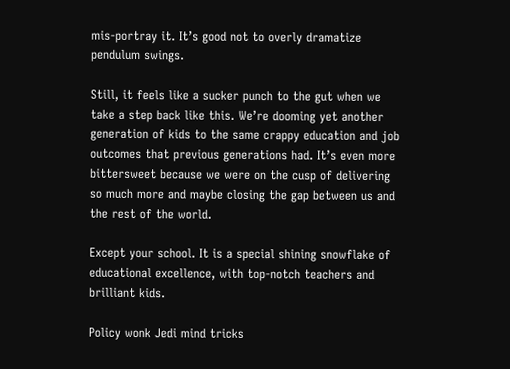mis-portray it. It’s good not to overly dramatize pendulum swings.

Still, it feels like a sucker punch to the gut when we take a step back like this. We’re dooming yet another generation of kids to the same crappy education and job outcomes that previous generations had. It’s even more bittersweet because we were on the cusp of delivering so much more and maybe closing the gap between us and the rest of the world.

Except your school. It is a special shining snowflake of educational excellence, with top-notch teachers and brilliant kids.

Policy wonk Jedi mind tricks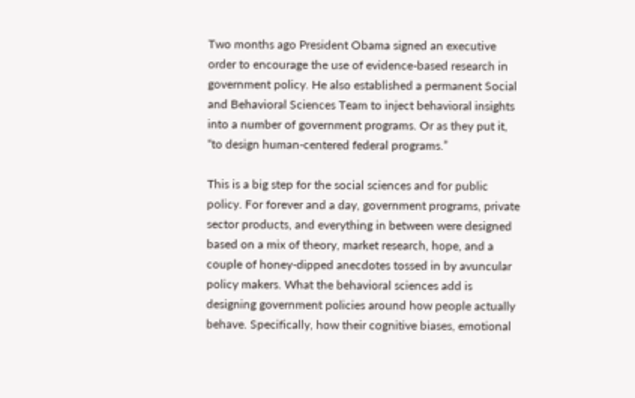Two months ago President Obama signed an executive order to encourage the use of evidence-based research in government policy. He also established a permanent Social and Behavioral Sciences Team to inject behavioral insights into a number of government programs. Or as they put it, “to design human-centered federal programs.”

This is a big step for the social sciences and for public policy. For forever and a day, government programs, private sector products, and everything in between were designed based on a mix of theory, market research, hope, and a couple of honey-dipped anecdotes tossed in by avuncular policy makers. What the behavioral sciences add is designing government policies around how people actually behave. Specifically, how their cognitive biases, emotional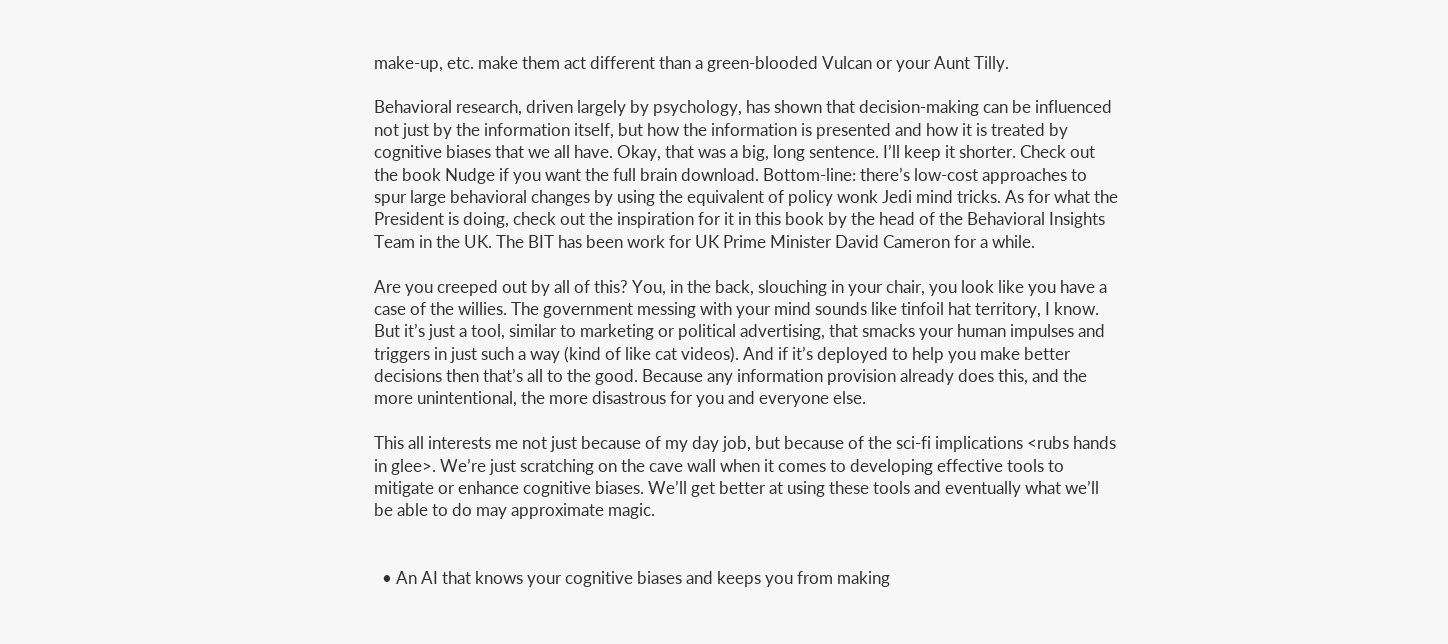make-up, etc. make them act different than a green-blooded Vulcan or your Aunt Tilly.

Behavioral research, driven largely by psychology, has shown that decision-making can be influenced not just by the information itself, but how the information is presented and how it is treated by cognitive biases that we all have. Okay, that was a big, long sentence. I’ll keep it shorter. Check out the book Nudge if you want the full brain download. Bottom-line: there’s low-cost approaches to spur large behavioral changes by using the equivalent of policy wonk Jedi mind tricks. As for what the President is doing, check out the inspiration for it in this book by the head of the Behavioral Insights Team in the UK. The BIT has been work for UK Prime Minister David Cameron for a while.

Are you creeped out by all of this? You, in the back, slouching in your chair, you look like you have a case of the willies. The government messing with your mind sounds like tinfoil hat territory, I know. But it’s just a tool, similar to marketing or political advertising, that smacks your human impulses and triggers in just such a way (kind of like cat videos). And if it’s deployed to help you make better decisions then that’s all to the good. Because any information provision already does this, and the more unintentional, the more disastrous for you and everyone else.

This all interests me not just because of my day job, but because of the sci-fi implications <rubs hands in glee>. We’re just scratching on the cave wall when it comes to developing effective tools to mitigate or enhance cognitive biases. We’ll get better at using these tools and eventually what we’ll be able to do may approximate magic.


  • An AI that knows your cognitive biases and keeps you from making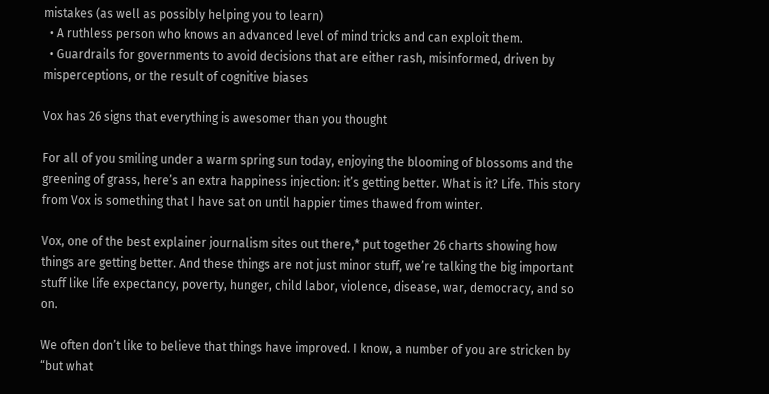mistakes (as well as possibly helping you to learn)
  • A ruthless person who knows an advanced level of mind tricks and can exploit them.
  • Guardrails for governments to avoid decisions that are either rash, misinformed, driven by misperceptions, or the result of cognitive biases

Vox has 26 signs that everything is awesomer than you thought

For all of you smiling under a warm spring sun today, enjoying the blooming of blossoms and the greening of grass, here’s an extra happiness injection: it’s getting better. What is it? Life. This story from Vox is something that I have sat on until happier times thawed from winter.

Vox, one of the best explainer journalism sites out there,* put together 26 charts showing how things are getting better. And these things are not just minor stuff, we’re talking the big important stuff like life expectancy, poverty, hunger, child labor, violence, disease, war, democracy, and so on.

We often don’t like to believe that things have improved. I know, a number of you are stricken by “but what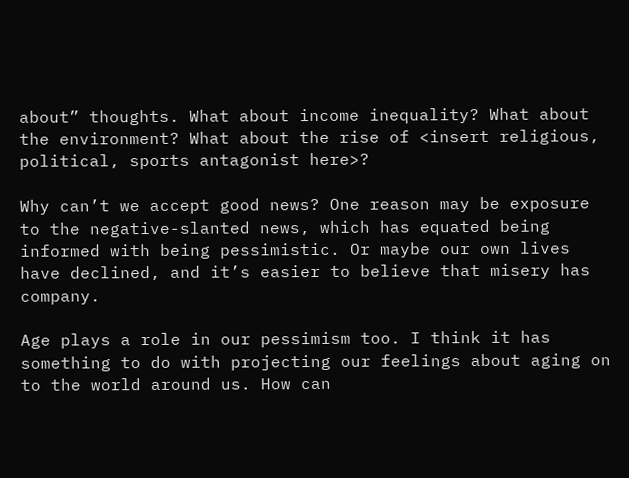about” thoughts. What about income inequality? What about the environment? What about the rise of <insert religious, political, sports antagonist here>?

Why can’t we accept good news? One reason may be exposure to the negative-slanted news, which has equated being informed with being pessimistic. Or maybe our own lives have declined, and it’s easier to believe that misery has company.

Age plays a role in our pessimism too. I think it has something to do with projecting our feelings about aging on to the world around us. How can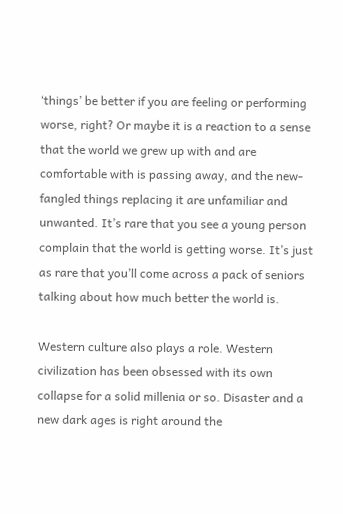‘things’ be better if you are feeling or performing worse, right? Or maybe it is a reaction to a sense that the world we grew up with and are comfortable with is passing away, and the new-fangled things replacing it are unfamiliar and unwanted. It’s rare that you see a young person complain that the world is getting worse. It’s just as rare that you’ll come across a pack of seniors talking about how much better the world is.

Western culture also plays a role. Western civilization has been obsessed with its own collapse for a solid millenia or so. Disaster and a new dark ages is right around the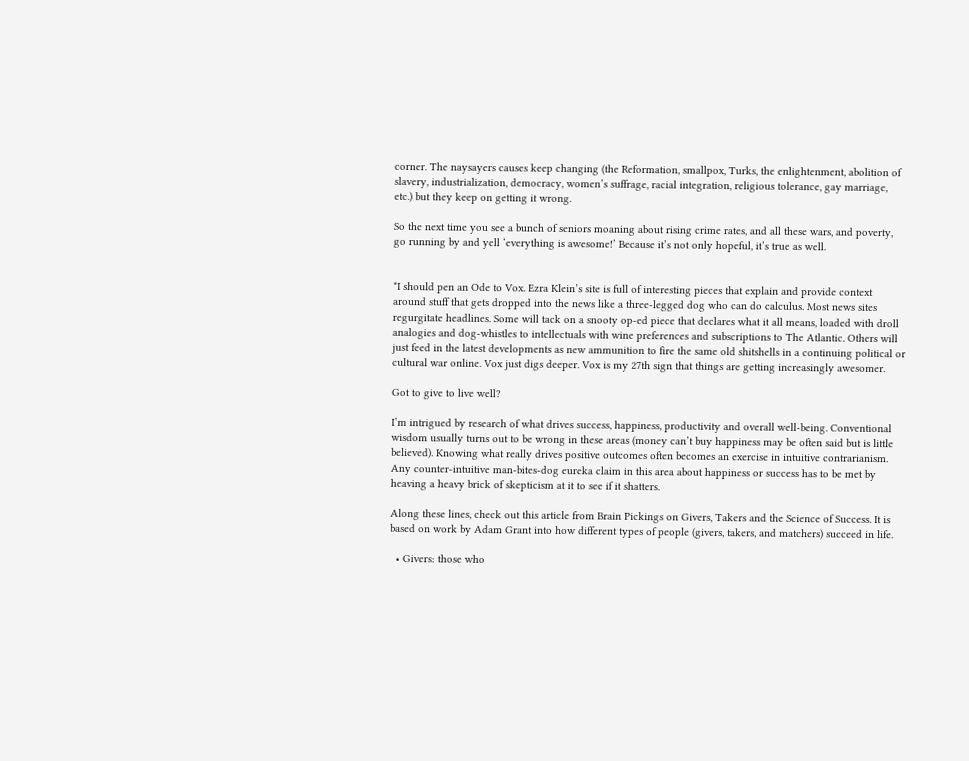corner. The naysayers causes keep changing (the Reformation, smallpox, Turks, the enlightenment, abolition of slavery, industrialization, democracy, women’s suffrage, racial integration, religious tolerance, gay marriage, etc.) but they keep on getting it wrong.

So the next time you see a bunch of seniors moaning about rising crime rates, and all these wars, and poverty, go running by and yell ‘everything is awesome!’ Because it’s not only hopeful, it’s true as well.


*I should pen an Ode to Vox. Ezra Klein’s site is full of interesting pieces that explain and provide context around stuff that gets dropped into the news like a three-legged dog who can do calculus. Most news sites regurgitate headlines. Some will tack on a snooty op-ed piece that declares what it all means, loaded with droll analogies and dog-whistles to intellectuals with wine preferences and subscriptions to The Atlantic. Others will just feed in the latest developments as new ammunition to fire the same old shitshells in a continuing political or cultural war online. Vox just digs deeper. Vox is my 27th sign that things are getting increasingly awesomer.

Got to give to live well?

I’m intrigued by research of what drives success, happiness, productivity and overall well-being. Conventional wisdom usually turns out to be wrong in these areas (money can’t buy happiness may be often said but is little believed). Knowing what really drives positive outcomes often becomes an exercise in intuitive contrarianism. Any counter-intuitive man-bites-dog eureka claim in this area about happiness or success has to be met by heaving a heavy brick of skepticism at it to see if it shatters.

Along these lines, check out this article from Brain Pickings on Givers, Takers and the Science of Success. It is based on work by Adam Grant into how different types of people (givers, takers, and matchers) succeed in life.

  • Givers: those who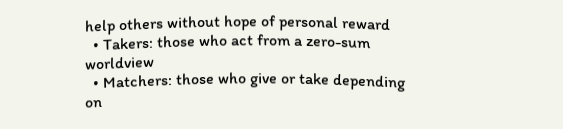help others without hope of personal reward
  • Takers: those who act from a zero-sum worldview
  • Matchers: those who give or take depending on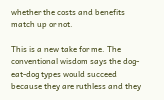whether the costs and benefits match up or not.

This is a new take for me. The conventional wisdom says the dog-eat-dog types would succeed because they are ruthless and they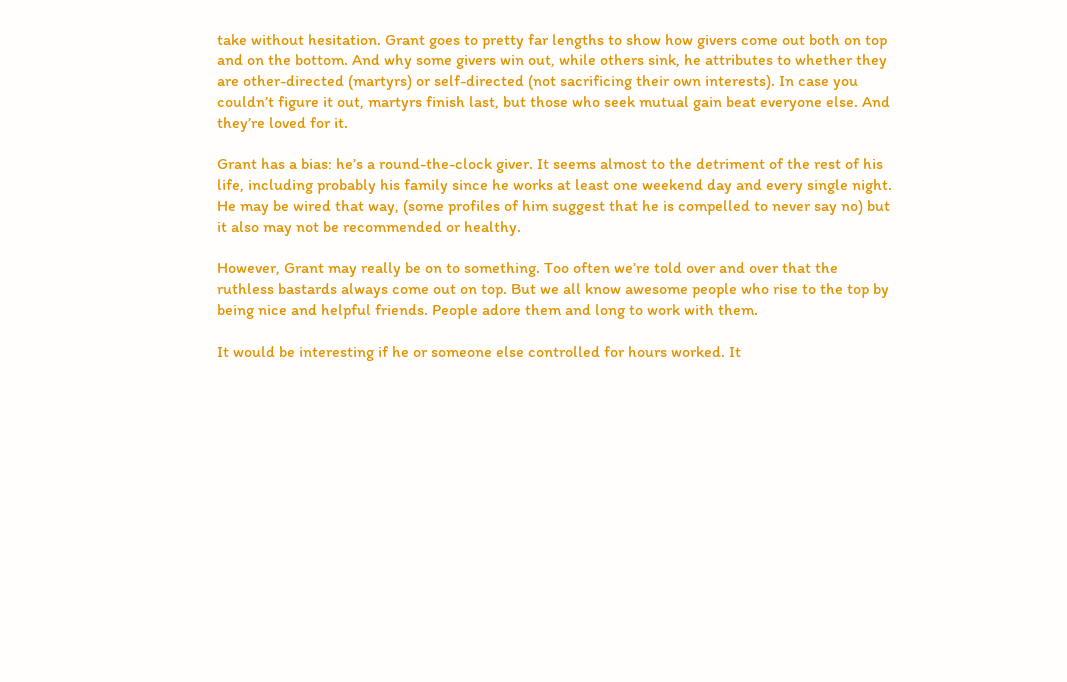take without hesitation. Grant goes to pretty far lengths to show how givers come out both on top and on the bottom. And why some givers win out, while others sink, he attributes to whether they are other-directed (martyrs) or self-directed (not sacrificing their own interests). In case you couldn’t figure it out, martyrs finish last, but those who seek mutual gain beat everyone else. And they’re loved for it.

Grant has a bias: he’s a round-the-clock giver. It seems almost to the detriment of the rest of his life, including probably his family since he works at least one weekend day and every single night. He may be wired that way, (some profiles of him suggest that he is compelled to never say no) but it also may not be recommended or healthy.

However, Grant may really be on to something. Too often we’re told over and over that the ruthless bastards always come out on top. But we all know awesome people who rise to the top by being nice and helpful friends. People adore them and long to work with them.

It would be interesting if he or someone else controlled for hours worked. It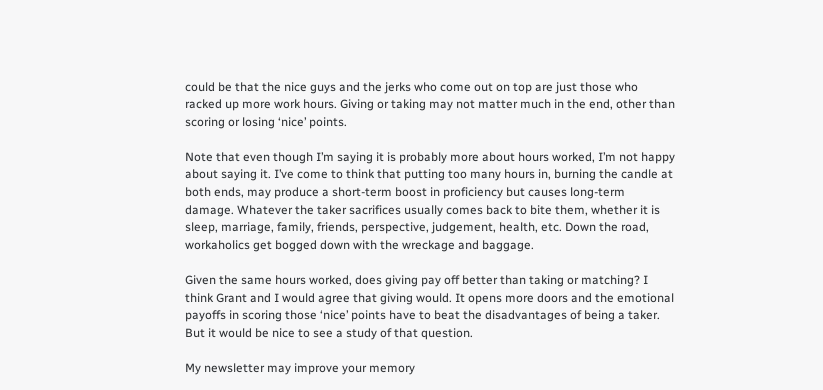could be that the nice guys and the jerks who come out on top are just those who racked up more work hours. Giving or taking may not matter much in the end, other than scoring or losing ‘nice’ points.

Note that even though I’m saying it is probably more about hours worked, I’m not happy about saying it. I’ve come to think that putting too many hours in, burning the candle at both ends, may produce a short-term boost in proficiency but causes long-term damage. Whatever the taker sacrifices usually comes back to bite them, whether it is sleep, marriage, family, friends, perspective, judgement, health, etc. Down the road, workaholics get bogged down with the wreckage and baggage.

Given the same hours worked, does giving pay off better than taking or matching? I think Grant and I would agree that giving would. It opens more doors and the emotional payoffs in scoring those ‘nice’ points have to beat the disadvantages of being a taker. But it would be nice to see a study of that question.

My newsletter may improve your memory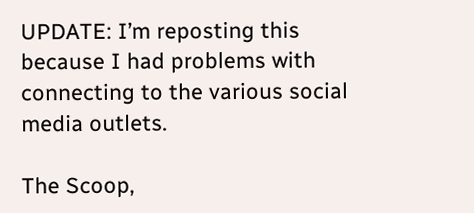UPDATE: I’m reposting this because I had problems with connecting to the various social media outlets.

The Scoop,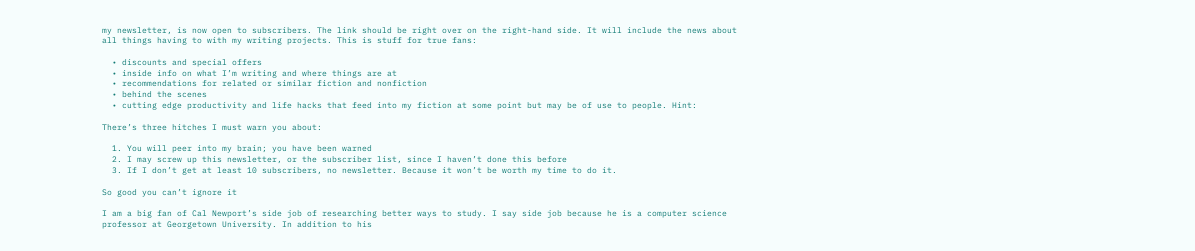my newsletter, is now open to subscribers. The link should be right over on the right-hand side. It will include the news about all things having to with my writing projects. This is stuff for true fans:

  • discounts and special offers
  • inside info on what I’m writing and where things are at
  • recommendations for related or similar fiction and nonfiction
  • behind the scenes
  • cutting edge productivity and life hacks that feed into my fiction at some point but may be of use to people. Hint:

There’s three hitches I must warn you about:

  1. You will peer into my brain; you have been warned
  2. I may screw up this newsletter, or the subscriber list, since I haven’t done this before
  3. If I don’t get at least 10 subscribers, no newsletter. Because it won’t be worth my time to do it.

So good you can’t ignore it

I am a big fan of Cal Newport’s side job of researching better ways to study. I say side job because he is a computer science professor at Georgetown University. In addition to his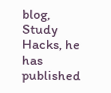blog, Study Hacks, he has published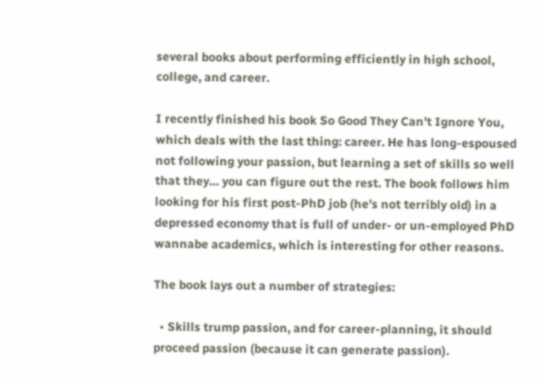several books about performing efficiently in high school, college, and career.

I recently finished his book So Good They Can’t Ignore You, which deals with the last thing: career. He has long-espoused not following your passion, but learning a set of skills so well that they… you can figure out the rest. The book follows him looking for his first post-PhD job (he’s not terribly old) in a depressed economy that is full of under- or un-employed PhD wannabe academics, which is interesting for other reasons.

The book lays out a number of strategies:

  • Skills trump passion, and for career-planning, it should proceed passion (because it can generate passion).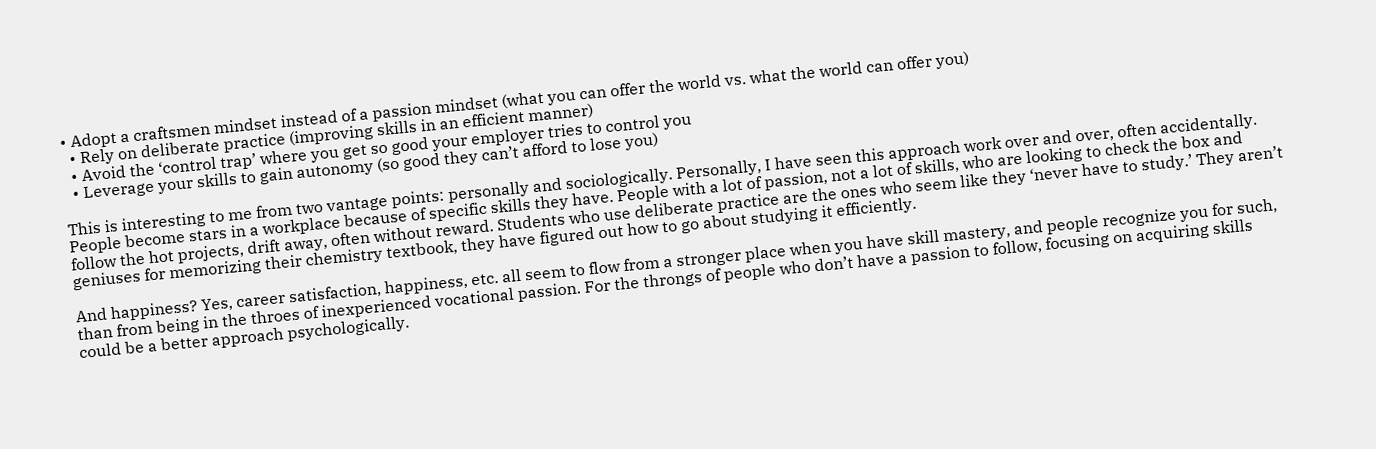• Adopt a craftsmen mindset instead of a passion mindset (what you can offer the world vs. what the world can offer you)
  • Rely on deliberate practice (improving skills in an efficient manner)
  • Avoid the ‘control trap’ where you get so good your employer tries to control you
  • Leverage your skills to gain autonomy (so good they can’t afford to lose you)

This is interesting to me from two vantage points: personally and sociologically. Personally, I have seen this approach work over and over, often accidentally. People become stars in a workplace because of specific skills they have. People with a lot of passion, not a lot of skills, who are looking to check the box and follow the hot projects, drift away, often without reward. Students who use deliberate practice are the ones who seem like they ‘never have to study.’ They aren’t geniuses for memorizing their chemistry textbook, they have figured out how to go about studying it efficiently.

And happiness? Yes, career satisfaction, happiness, etc. all seem to flow from a stronger place when you have skill mastery, and people recognize you for such, than from being in the throes of inexperienced vocational passion. For the throngs of people who don’t have a passion to follow, focusing on acquiring skills could be a better approach psychologically.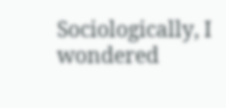Sociologically, I wondered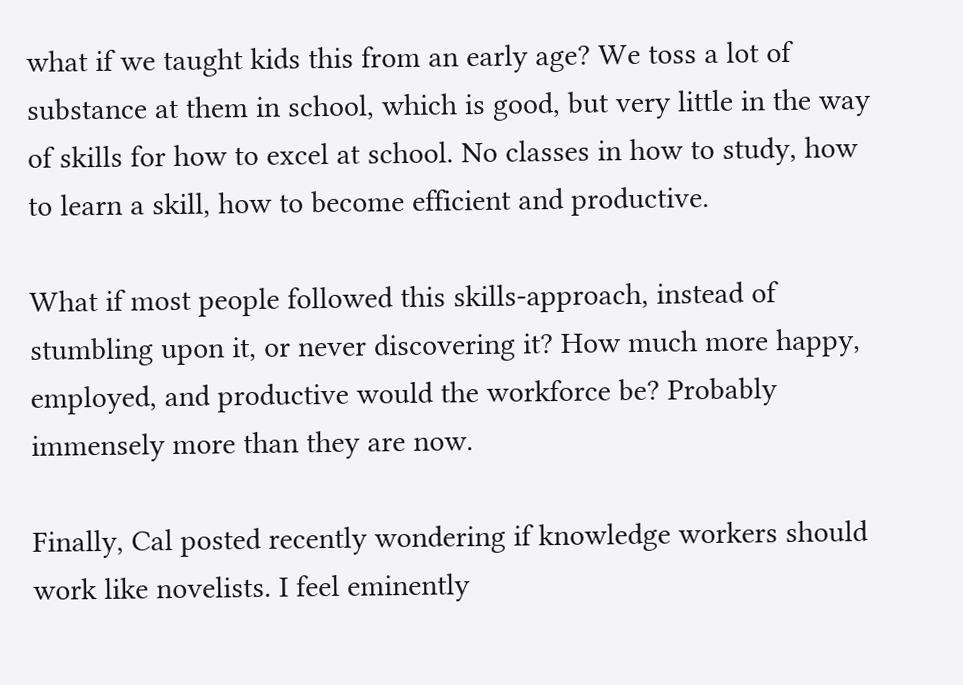what if we taught kids this from an early age? We toss a lot of substance at them in school, which is good, but very little in the way of skills for how to excel at school. No classes in how to study, how to learn a skill, how to become efficient and productive.

What if most people followed this skills-approach, instead of stumbling upon it, or never discovering it? How much more happy, employed, and productive would the workforce be? Probably immensely more than they are now.

Finally, Cal posted recently wondering if knowledge workers should work like novelists. I feel eminently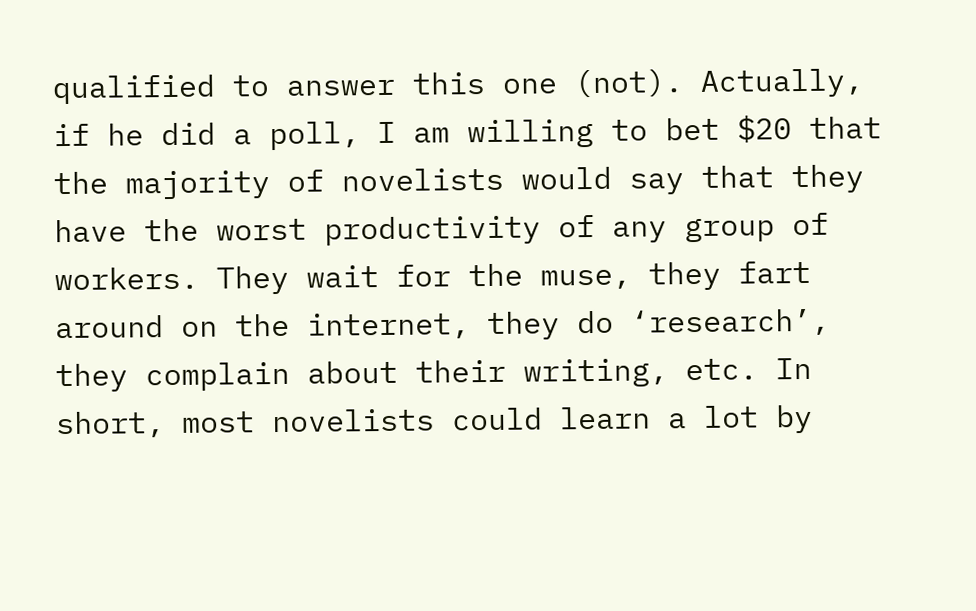qualified to answer this one (not). Actually, if he did a poll, I am willing to bet $20 that the majority of novelists would say that they have the worst productivity of any group of workers. They wait for the muse, they fart around on the internet, they do ‘research’, they complain about their writing, etc. In short, most novelists could learn a lot by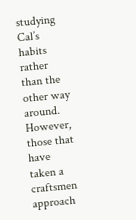studying Cal’s habits rather than the other way around. However, those that have taken a craftsmen approach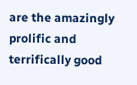are the amazingly prolific and terrifically good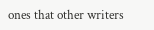ones that other writers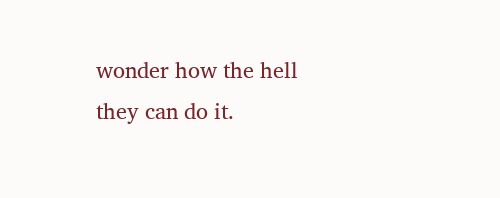wonder how the hell they can do it.